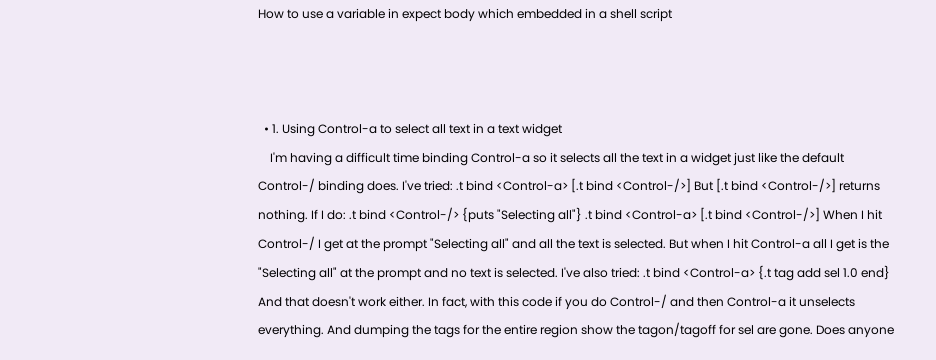How to use a variable in expect body which embedded in a shell script



  • 1. Using Control-a to select all text in a text widget
    I'm having a difficult time binding Control-a so it selects all the text in a widget just like the default Control-/ binding does. I've tried: .t bind <Control-a> [.t bind <Control-/>] But [.t bind <Control-/>] returns nothing. If I do: .t bind <Control-/> {puts "Selecting all"} .t bind <Control-a> [.t bind <Control-/>] When I hit Control-/ I get at the prompt "Selecting all" and all the text is selected. But when I hit Control-a all I get is the "Selecting all" at the prompt and no text is selected. I've also tried: .t bind <Control-a> {.t tag add sel 1.0 end} And that doesn't work either. In fact, with this code if you do Control-/ and then Control-a it unselects everything. And dumping the tags for the entire region show the tagon/tagoff for sel are gone. Does anyone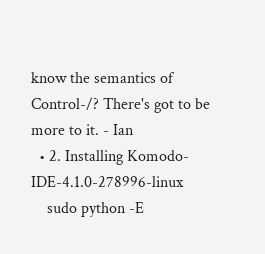know the semantics of Control-/? There's got to be more to it. - Ian
  • 2. Installing Komodo-IDE-4.1.0-278996-linux
    sudo python -E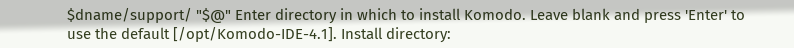$dname/support/ "$@" Enter directory in which to install Komodo. Leave blank and press 'Enter' to use the default [/opt/Komodo-IDE-4.1]. Install directory: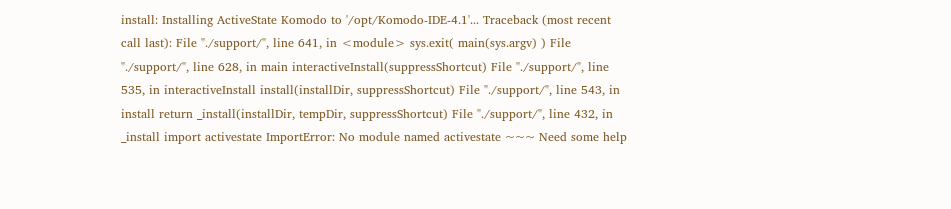install: Installing ActiveState Komodo to '/opt/Komodo-IDE-4.1'... Traceback (most recent call last): File "./support/", line 641, in <module> sys.exit( main(sys.argv) ) File "./support/", line 628, in main interactiveInstall(suppressShortcut) File "./support/", line 535, in interactiveInstall install(installDir, suppressShortcut) File "./support/", line 543, in install return _install(installDir, tempDir, suppressShortcut) File "./support/", line 432, in _install import activestate ImportError: No module named activestate ~~~ Need some help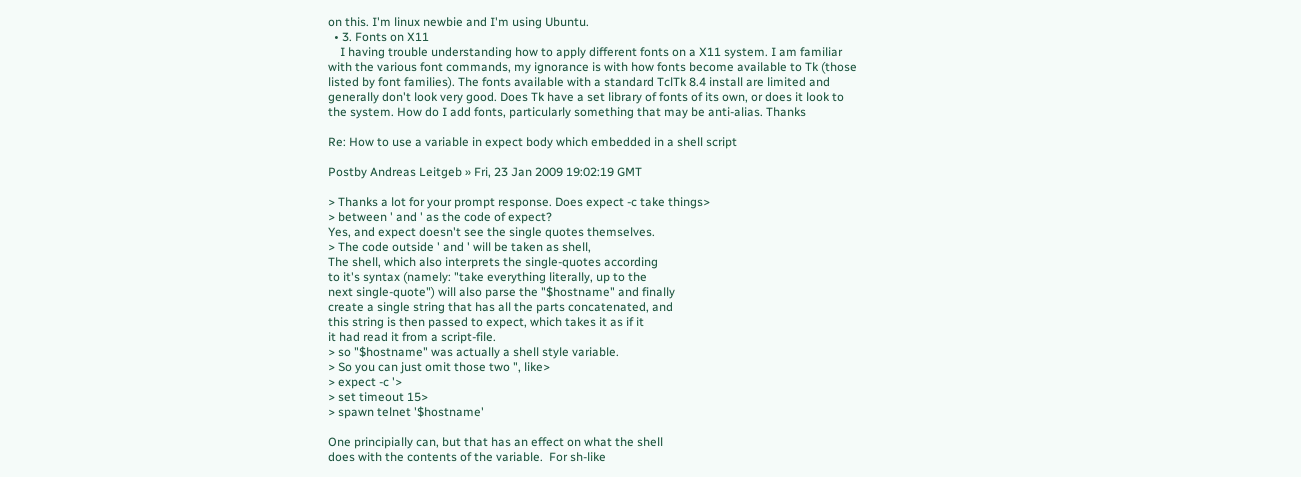on this. I'm linux newbie and I'm using Ubuntu.
  • 3. Fonts on X11
    I having trouble understanding how to apply different fonts on a X11 system. I am familiar with the various font commands, my ignorance is with how fonts become available to Tk (those listed by font families). The fonts available with a standard TclTk 8.4 install are limited and generally don't look very good. Does Tk have a set library of fonts of its own, or does it look to the system. How do I add fonts, particularly something that may be anti-alias. Thanks

Re: How to use a variable in expect body which embedded in a shell script

Postby Andreas Leitgeb » Fri, 23 Jan 2009 19:02:19 GMT

> Thanks a lot for your prompt response. Does expect -c take things>
> between ' and ' as the code of expect?
Yes, and expect doesn't see the single quotes themselves.
> The code outside ' and ' will be taken as shell,
The shell, which also interprets the single-quotes according
to it's syntax (namely: "take everything literally, up to the
next single-quote") will also parse the "$hostname" and finally
create a single string that has all the parts concatenated, and
this string is then passed to expect, which takes it as if it
it had read it from a script-file.
> so "$hostname" was actually a shell style variable.
> So you can just omit those two ", like>
> expect -c '>
> set timeout 15>
> spawn telnet '$hostname'

One principially can, but that has an effect on what the shell
does with the contents of the variable.  For sh-like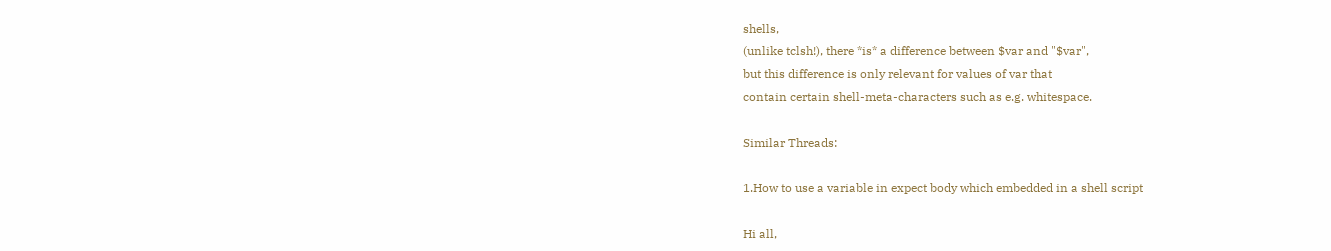shells,
(unlike tclsh!), there *is* a difference between $var and "$var",
but this difference is only relevant for values of var that
contain certain shell-meta-characters such as e.g. whitespace.

Similar Threads:

1.How to use a variable in expect body which embedded in a shell script

Hi all,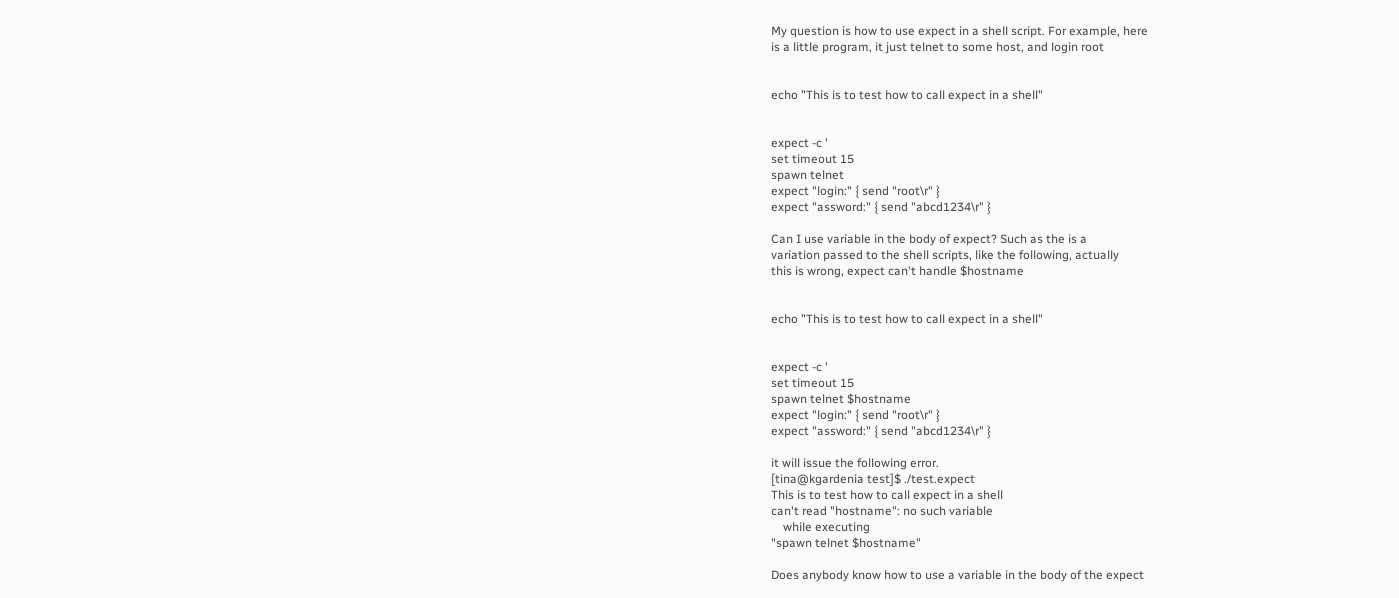My question is how to use expect in a shell script. For example, here
is a little program, it just telnet to some host, and login root


echo "This is to test how to call expect in a shell"


expect -c '
set timeout 15
spawn telnet
expect "login:" { send "root\r" }
expect "assword:" { send "abcd1234\r" }

Can I use variable in the body of expect? Such as the is a
variation passed to the shell scripts, like the following, actually
this is wrong, expect can't handle $hostname


echo "This is to test how to call expect in a shell"


expect -c '
set timeout 15
spawn telnet $hostname
expect "login:" { send "root\r" }
expect "assword:" { send "abcd1234\r" }

it will issue the following error.
[tina@kgardenia test]$ ./test.expect
This is to test how to call expect in a shell
can't read "hostname": no such variable
    while executing
"spawn telnet $hostname"

Does anybody know how to use a variable in the body of the expect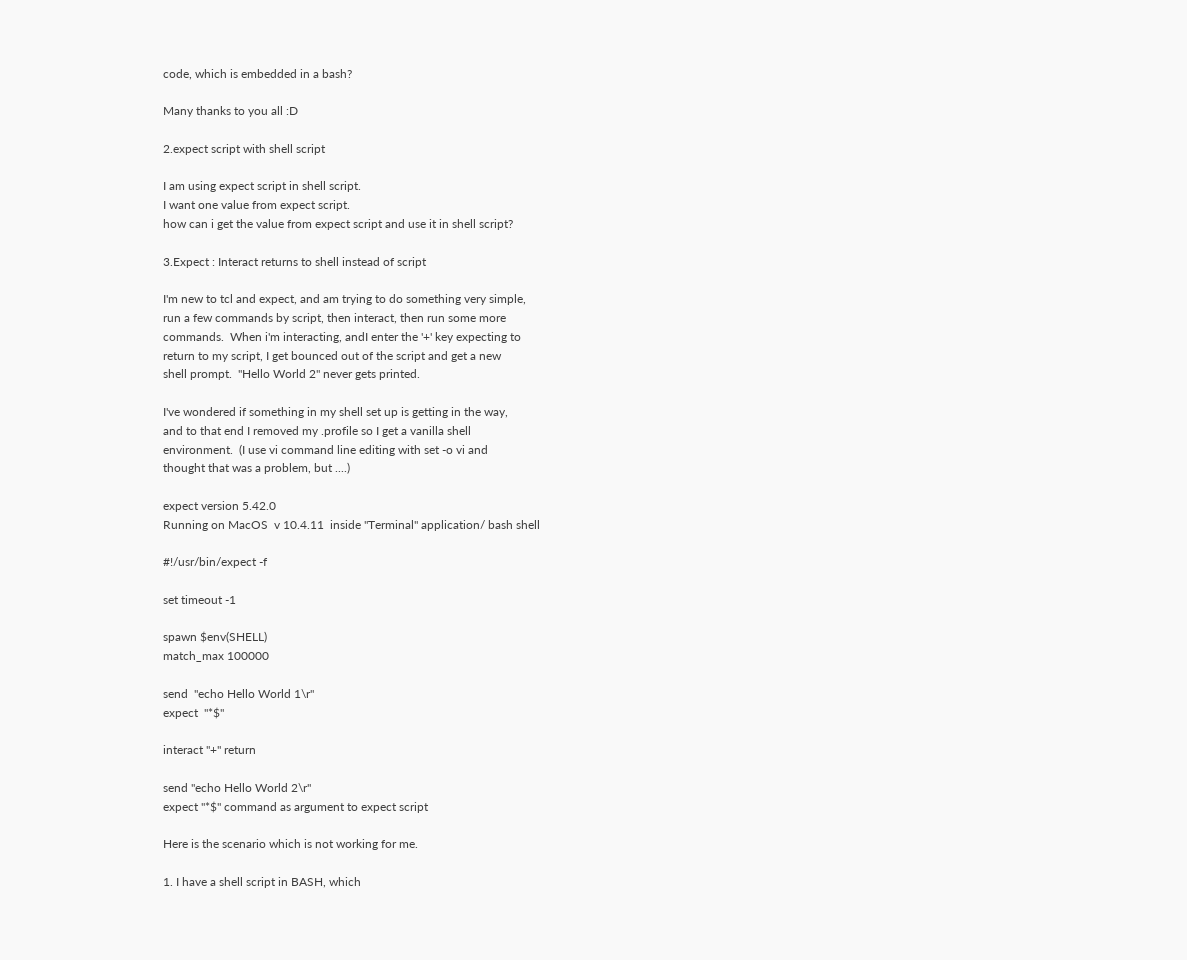code, which is embedded in a bash?

Many thanks to you all :D

2.expect script with shell script

I am using expect script in shell script.
I want one value from expect script.
how can i get the value from expect script and use it in shell script?

3.Expect : Interact returns to shell instead of script

I'm new to tcl and expect, and am trying to do something very simple,
run a few commands by script, then interact, then run some more
commands.  When i'm interacting, andI enter the '+' key expecting to
return to my script, I get bounced out of the script and get a new
shell prompt.  "Hello World 2" never gets printed.

I've wondered if something in my shell set up is getting in the way,
and to that end I removed my .profile so I get a vanilla shell
environment.  (I use vi command line editing with set -o vi and
thought that was a problem, but ....)

expect version 5.42.0
Running on MacOS  v 10.4.11  inside "Terminal" application/ bash shell

#!/usr/bin/expect -f

set timeout -1

spawn $env(SHELL)
match_max 100000

send  "echo Hello World 1\r"
expect  "*$"

interact "+" return

send "echo Hello World 2\r"
expect "*$" command as argument to expect script

Here is the scenario which is not working for me.

1. I have a shell script in BASH, which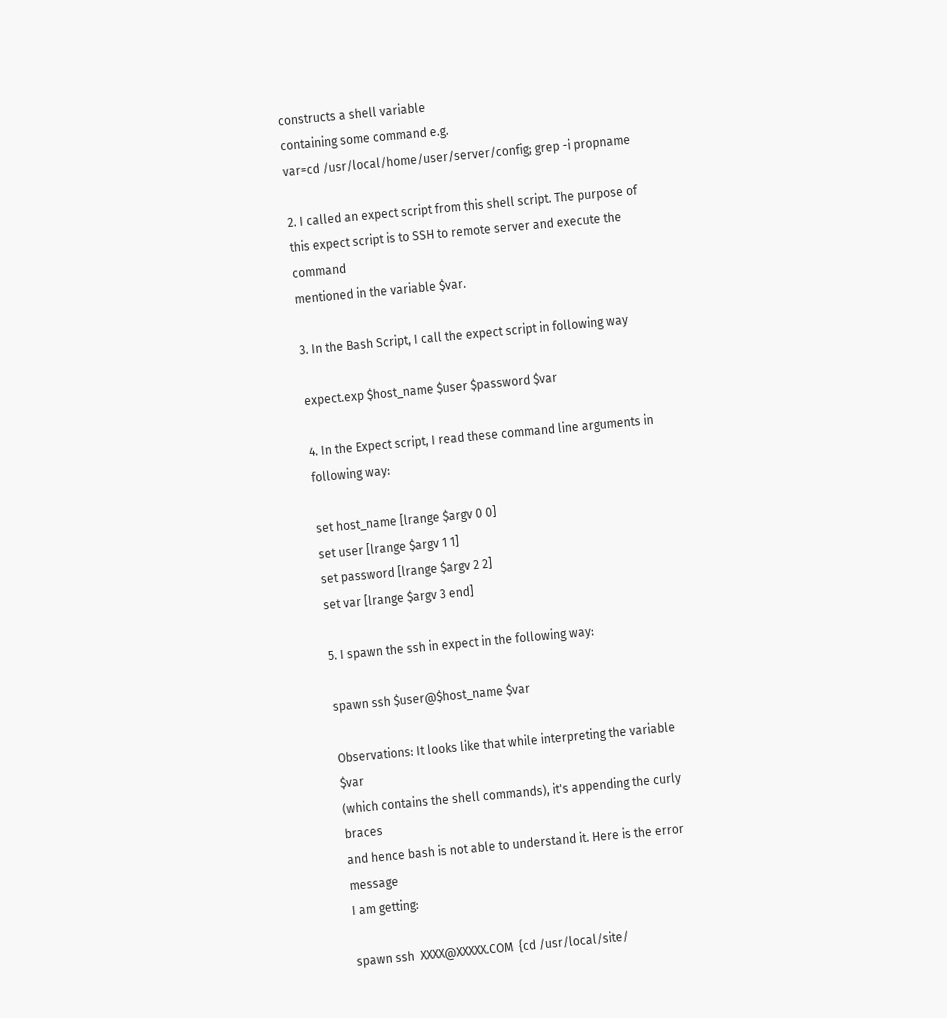constructs a shell variable
containing some command e.g.
var=cd /usr/local/home/user/server/config; grep -i propname

2. I called an expect script from this shell script. The purpose of
this expect script is to SSH to remote server and execute the command
mentioned in the variable $var.

3. In the Bash Script, I call the expect script in following way

expect.exp $host_name $user $password $var

4. In the Expect script, I read these command line arguments in
following way:

set host_name [lrange $argv 0 0]
set user [lrange $argv 1 1]
set password [lrange $argv 2 2]
set var [lrange $argv 3 end]

5. I spawn the ssh in expect in the following way:

spawn ssh $user@$host_name $var

Observations: It looks like that while interpreting the variable $var
(which contains the shell commands), it's appending the curly braces
and hence bash is not able to understand it. Here is the error message
I am getting:

spawn ssh  XXXX@XXXXX.COM  {cd /usr/local/site/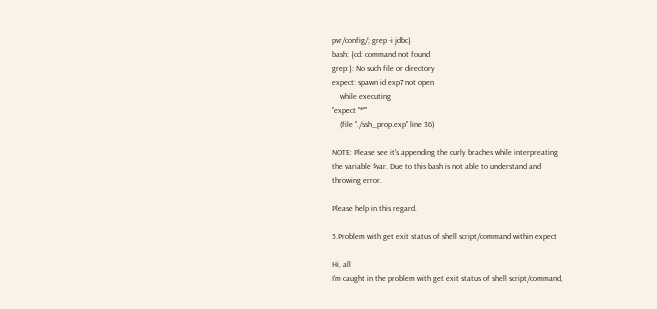pvr/config/; grep -i jdbc}
bash: {cd: command not found
grep:}: No such file or directory
expect: spawn id exp7 not open
    while executing
"expect "*""
    (file "./ssh_prop.exp" line 36)

NOTE: Please see it's appending the curly braches while interpreating
the variable $var. Due to this bash is not able to understand and
throwing error.

Please help in this regard.

5.Problem with get exit status of shell script/command within expect

Hi, all
I'm caught in the problem with get exit status of shell script/command,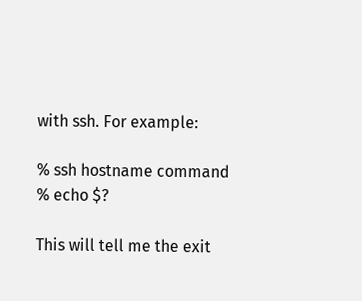with ssh. For example:

% ssh hostname command
% echo $?

This will tell me the exit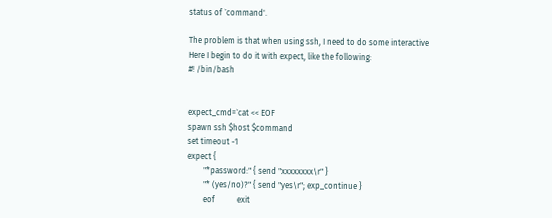status of `command'.

The problem is that when using ssh, I need to do some interactive
Here I begin to do it with expect, like the following:
#! /bin/bash


expect_cmd=`cat << EOF
spawn ssh $host $command
set timeout -1
expect {
        "*password:" { send "xxxxxxxx\r" }
        "* (yes/no)?" { send "yes\r"; exp_continue }
        eof           exit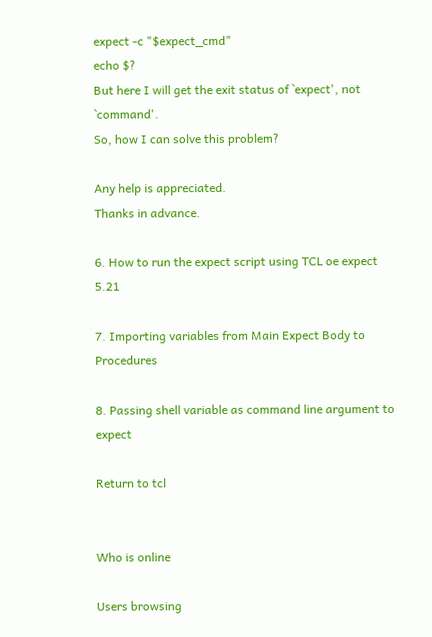expect -c "$expect_cmd"
echo $?
But here I will get the exit status of `expect', not `command'.
So, how I can solve this problem?

Any help is appreciated.
Thanks in advance.

6. How to run the expect script using TCL oe expect 5.21

7. Importing variables from Main Expect Body to Procedures

8. Passing shell variable as command line argument to expect

Return to tcl


Who is online

Users browsing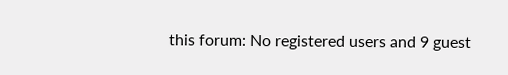this forum: No registered users and 9 guest